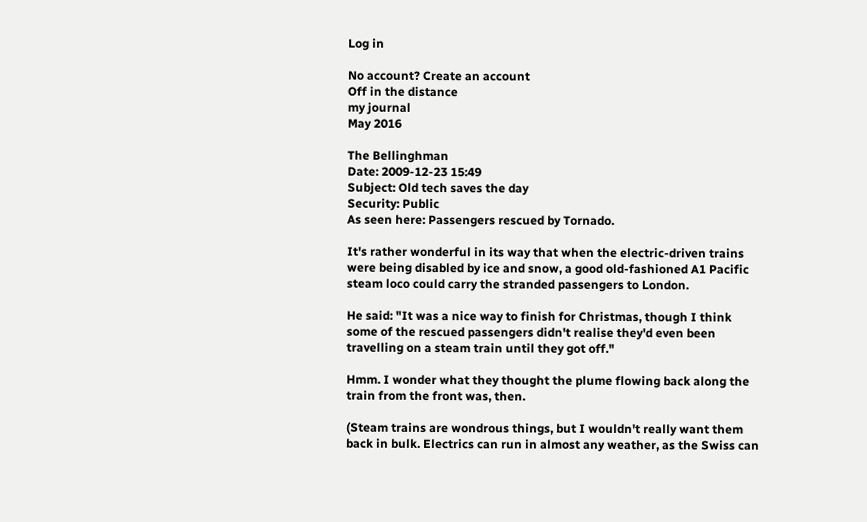Log in

No account? Create an account
Off in the distance
my journal
May 2016

The Bellinghman
Date: 2009-12-23 15:49
Subject: Old tech saves the day
Security: Public
As seen here: Passengers rescued by Tornado.

It's rather wonderful in its way that when the electric-driven trains were being disabled by ice and snow, a good old-fashioned A1 Pacific steam loco could carry the stranded passengers to London.

He said: "It was a nice way to finish for Christmas, though I think some of the rescued passengers didn't realise they'd even been travelling on a steam train until they got off."

Hmm. I wonder what they thought the plume flowing back along the train from the front was, then.

(Steam trains are wondrous things, but I wouldn't really want them back in bulk. Electrics can run in almost any weather, as the Swiss can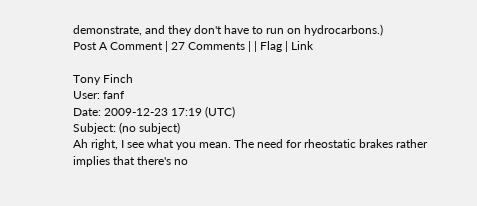demonstrate, and they don't have to run on hydrocarbons.)
Post A Comment | 27 Comments | | Flag | Link

Tony Finch
User: fanf
Date: 2009-12-23 17:19 (UTC)
Subject: (no subject)
Ah right, I see what you mean. The need for rheostatic brakes rather implies that there's no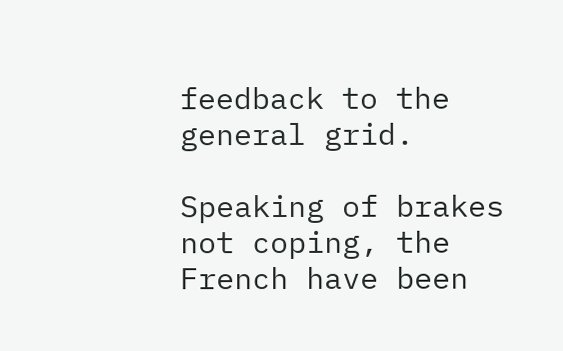feedback to the general grid.

Speaking of brakes not coping, the French have been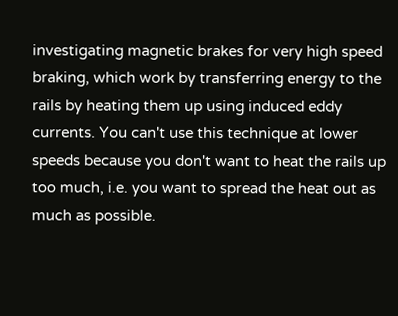investigating magnetic brakes for very high speed braking, which work by transferring energy to the rails by heating them up using induced eddy currents. You can't use this technique at lower speeds because you don't want to heat the rails up too much, i.e. you want to spread the heat out as much as possible.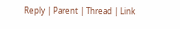Reply | Parent | Thread | Link